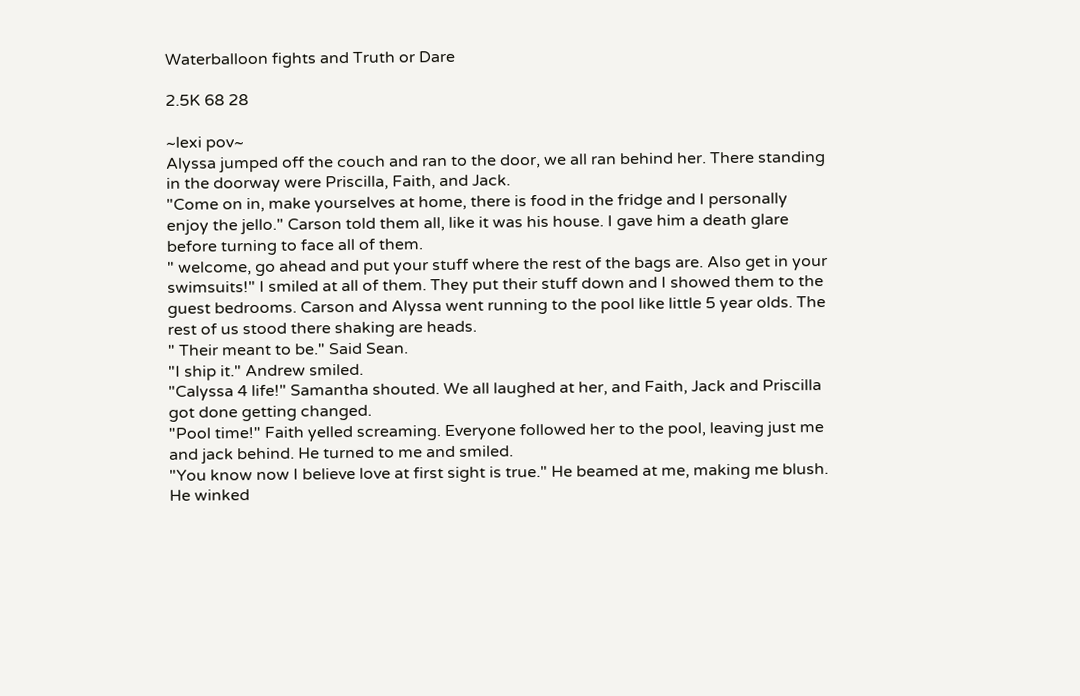Waterballoon fights and Truth or Dare

2.5K 68 28

~lexi pov~
Alyssa jumped off the couch and ran to the door, we all ran behind her. There standing in the doorway were Priscilla, Faith, and Jack.
"Come on in, make yourselves at home, there is food in the fridge and I personally enjoy the jello." Carson told them all, like it was his house. I gave him a death glare before turning to face all of them.
" welcome, go ahead and put your stuff where the rest of the bags are. Also get in your swimsuits!" I smiled at all of them. They put their stuff down and I showed them to the guest bedrooms. Carson and Alyssa went running to the pool like little 5 year olds. The rest of us stood there shaking are heads.
" Their meant to be." Said Sean.
"I ship it." Andrew smiled.
"Calyssa 4 life!" Samantha shouted. We all laughed at her, and Faith, Jack and Priscilla got done getting changed.
"Pool time!" Faith yelled screaming. Everyone followed her to the pool, leaving just me and jack behind. He turned to me and smiled.
"You know now I believe love at first sight is true." He beamed at me, making me blush. He winked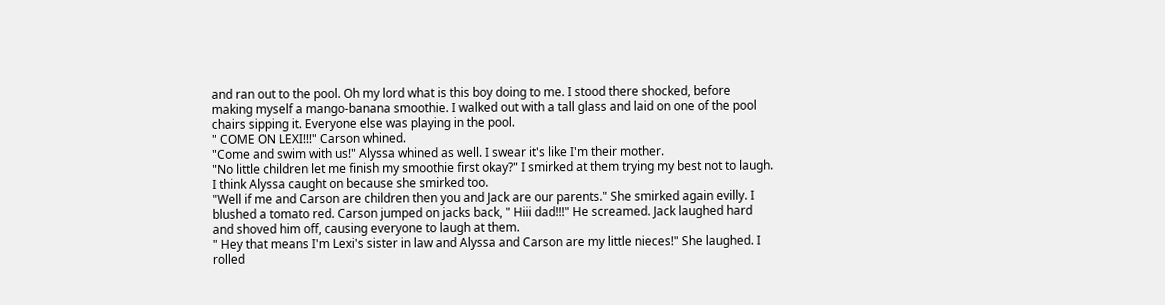and ran out to the pool. Oh my lord what is this boy doing to me. I stood there shocked, before making myself a mango-banana smoothie. I walked out with a tall glass and laid on one of the pool chairs sipping it. Everyone else was playing in the pool.
" COME ON LEXI!!!" Carson whined.
"Come and swim with us!" Alyssa whined as well. I swear it's like I'm their mother.
"No little children let me finish my smoothie first okay?" I smirked at them trying my best not to laugh. I think Alyssa caught on because she smirked too.
"Well if me and Carson are children then you and Jack are our parents." She smirked again evilly. I blushed a tomato red. Carson jumped on jacks back, " Hiii dad!!!" He screamed. Jack laughed hard and shoved him off, causing everyone to laugh at them.
" Hey that means I'm Lexi's sister in law and Alyssa and Carson are my little nieces!" She laughed. I rolled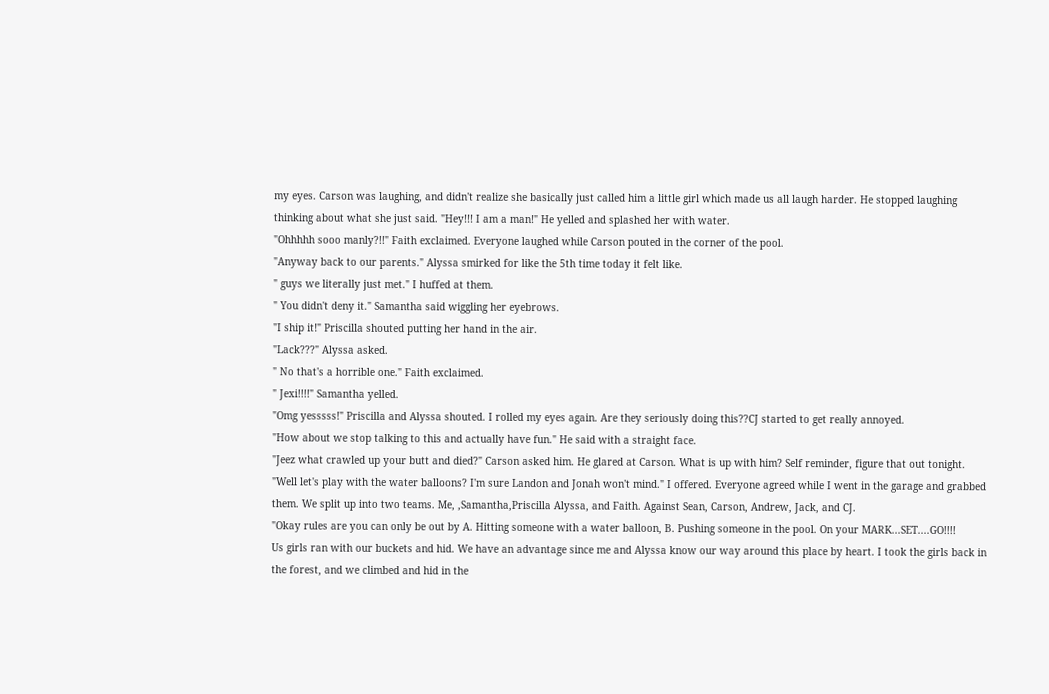my eyes. Carson was laughing, and didn't realize she basically just called him a little girl which made us all laugh harder. He stopped laughing thinking about what she just said. "Hey!!! I am a man!" He yelled and splashed her with water.
"Ohhhhh sooo manly?!!" Faith exclaimed. Everyone laughed while Carson pouted in the corner of the pool.
"Anyway back to our parents." Alyssa smirked for like the 5th time today it felt like.
" guys we literally just met." I huffed at them.
" You didn't deny it." Samantha said wiggling her eyebrows.
"I ship it!" Priscilla shouted putting her hand in the air.
"Lack???" Alyssa asked.
" No that's a horrible one." Faith exclaimed.
" Jexi!!!!" Samantha yelled.
"Omg yesssss!" Priscilla and Alyssa shouted. I rolled my eyes again. Are they seriously doing this??CJ started to get really annoyed.
"How about we stop talking to this and actually have fun." He said with a straight face.
"Jeez what crawled up your butt and died?" Carson asked him. He glared at Carson. What is up with him? Self reminder, figure that out tonight.
"Well let's play with the water balloons? I'm sure Landon and Jonah won't mind." I offered. Everyone agreed while I went in the garage and grabbed them. We split up into two teams. Me, ,Samantha,Priscilla Alyssa, and Faith. Against Sean, Carson, Andrew, Jack, and CJ.
"Okay rules are you can only be out by A. Hitting someone with a water balloon, B. Pushing someone in the pool. On your MARK...SET....GO!!!!
Us girls ran with our buckets and hid. We have an advantage since me and Alyssa know our way around this place by heart. I took the girls back in the forest, and we climbed and hid in the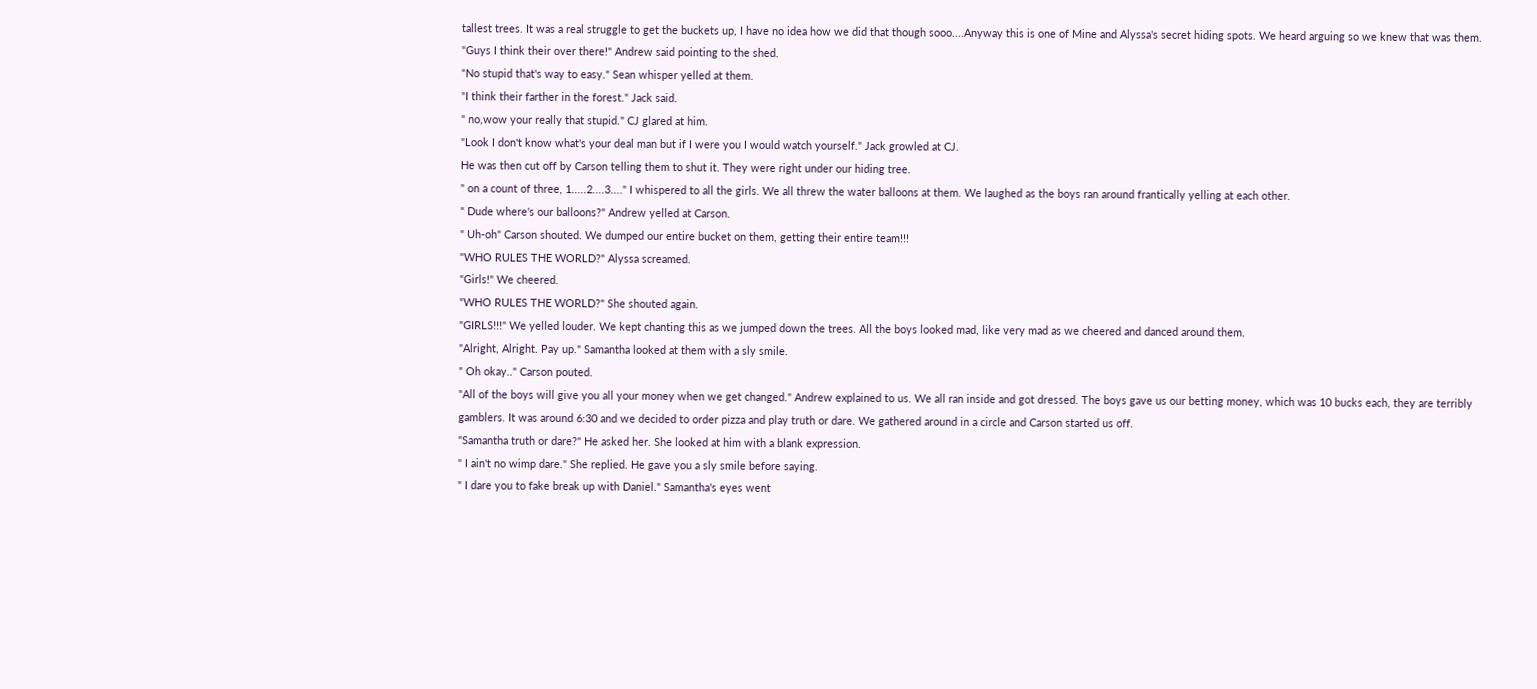tallest trees. It was a real struggle to get the buckets up, I have no idea how we did that though sooo....Anyway this is one of Mine and Alyssa's secret hiding spots. We heard arguing so we knew that was them.
"Guys I think their over there!" Andrew said pointing to the shed.
"No stupid that's way to easy." Sean whisper yelled at them.
"I think their farther in the forest." Jack said.
" no,wow your really that stupid." CJ glared at him.
"Look I don't know what's your deal man but if I were you I would watch yourself." Jack growled at CJ.
He was then cut off by Carson telling them to shut it. They were right under our hiding tree.
" on a count of three, 1.....2....3...." I whispered to all the girls. We all threw the water balloons at them. We laughed as the boys ran around frantically yelling at each other.
" Dude where's our balloons?" Andrew yelled at Carson.
" Uh-oh" Carson shouted. We dumped our entire bucket on them, getting their entire team!!!
"WHO RULES THE WORLD?" Alyssa screamed.
"Girls!" We cheered.
"WHO RULES THE WORLD?" She shouted again.
"GIRLS!!!" We yelled louder. We kept chanting this as we jumped down the trees. All the boys looked mad, like very mad as we cheered and danced around them.
"Alright, Alright. Pay up." Samantha looked at them with a sly smile.
" Oh okay.." Carson pouted.
"All of the boys will give you all your money when we get changed." Andrew explained to us. We all ran inside and got dressed. The boys gave us our betting money, which was 10 bucks each, they are terribly gamblers. It was around 6:30 and we decided to order pizza and play truth or dare. We gathered around in a circle and Carson started us off.
"Samantha truth or dare?" He asked her. She looked at him with a blank expression.
" I ain't no wimp dare." She replied. He gave you a sly smile before saying.
" I dare you to fake break up with Daniel." Samantha's eyes went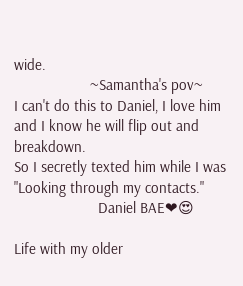wide.
                   ~Samantha's pov~
I can't do this to Daniel, I love him and I know he will flip out and breakdown.
So I secretly texted him while I was "Looking through my contacts."
                     Daniel BAE❤😍

Life with my older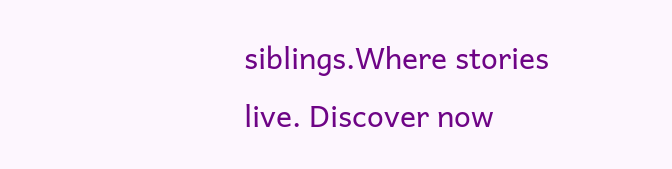siblings.Where stories live. Discover now